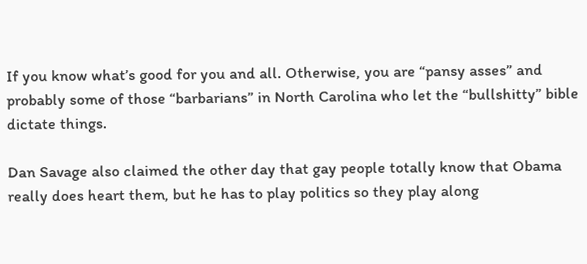If you know what’s good for you and all. Otherwise, you are “pansy asses” and probably some of those “barbarians” in North Carolina who let the “bullshitty” bible dictate things.

Dan Savage also claimed the other day that gay people totally know that Obama really does heart them, but he has to play politics so they play along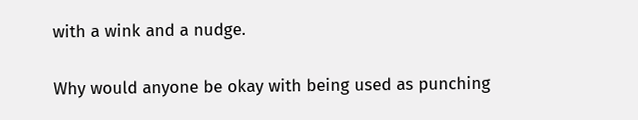with a wink and a nudge.

Why would anyone be okay with being used as punching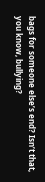bags for someone else’s end? Isn’t that, you know, bullying?